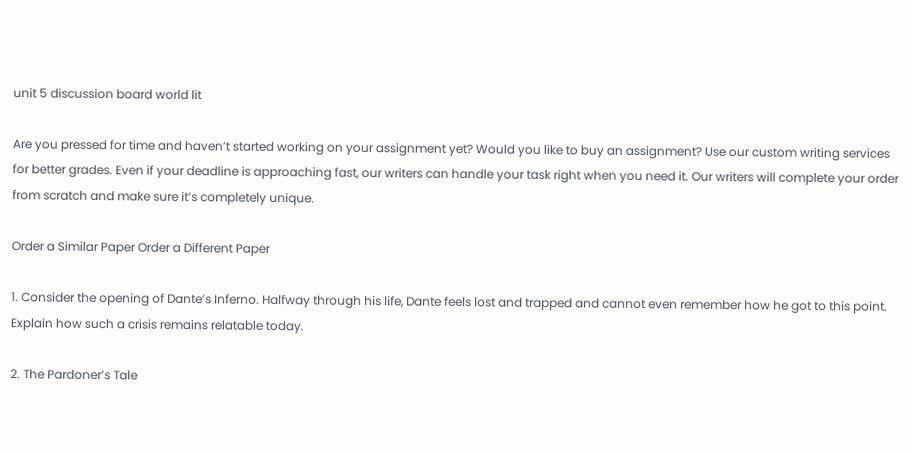unit 5 discussion board world lit

Are you pressed for time and haven’t started working on your assignment yet? Would you like to buy an assignment? Use our custom writing services for better grades. Even if your deadline is approaching fast, our writers can handle your task right when you need it. Our writers will complete your order from scratch and make sure it’s completely unique.

Order a Similar Paper Order a Different Paper

1. Consider the opening of Dante’s Inferno. Halfway through his life, Dante feels lost and trapped and cannot even remember how he got to this point. Explain how such a crisis remains relatable today.

2. The Pardoner’s Tale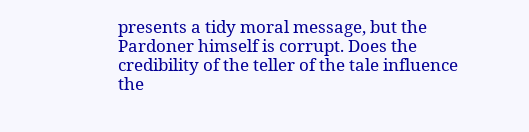presents a tidy moral message, but the Pardoner himself is corrupt. Does the credibility of the teller of the tale influence the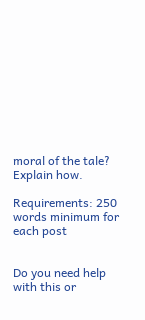moral of the tale? Explain how.

Requirements: 250 words minimum for each post


Do you need help with this or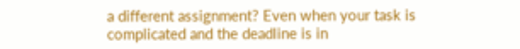a different assignment? Even when your task is complicated and the deadline is in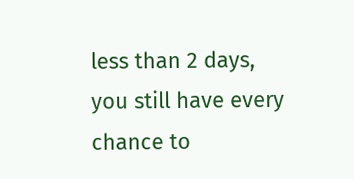less than 2 days, you still have every chance to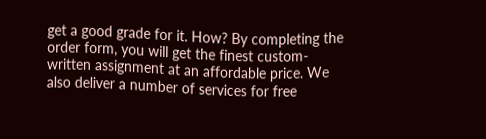get a good grade for it. How? By completing the order form, you will get the finest custom-written assignment at an affordable price. We also deliver a number of services for free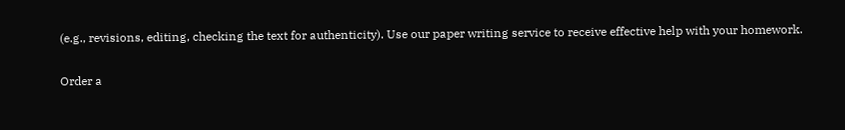(e.g., revisions, editing, checking the text for authenticity). Use our paper writing service to receive effective help with your homework.

Order a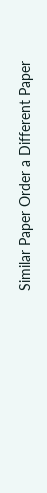Similar Paper Order a Different Paper